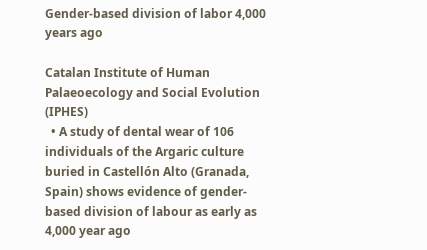Gender-based division of labor 4,000 years ago

Catalan Institute of Human Palaeoecology and Social Evolution (IPHES)
  • A study of dental wear of 106 individuals of the Argaric culture buried in Castellón Alto (Granada, Spain) shows evidence of gender-based division of labour as early as 4,000 year ago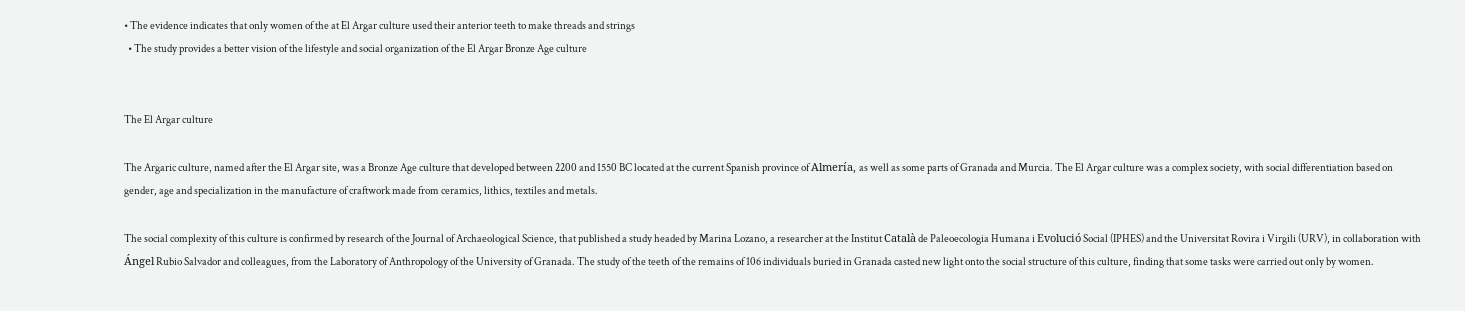• The evidence indicates that only women of the at El Argar culture used their anterior teeth to make threads and strings
  • The study provides a better vision of the lifestyle and social organization of the El Argar Bronze Age culture


The El Argar culture

The Argaric culture, named after the El Argar site, was a Bronze Age culture that developed between 2200 and 1550 BC located at the current Spanish province of Almería, as well as some parts of Granada and Murcia. The El Argar culture was a complex society, with social differentiation based on gender, age and specialization in the manufacture of craftwork made from ceramics, lithics, textiles and metals.

The social complexity of this culture is confirmed by research of the Journal of Archaeological Science, that published a study headed by Marina Lozano, a researcher at the Institut Català de Paleoecologia Humana i Evolució Social (IPHES) and the Universitat Rovira i Virgili (URV), in collaboration with Ángel Rubio Salvador and colleagues, from the Laboratory of Anthropology of the University of Granada. The study of the teeth of the remains of 106 individuals buried in Granada casted new light onto the social structure of this culture, finding that some tasks were carried out only by women.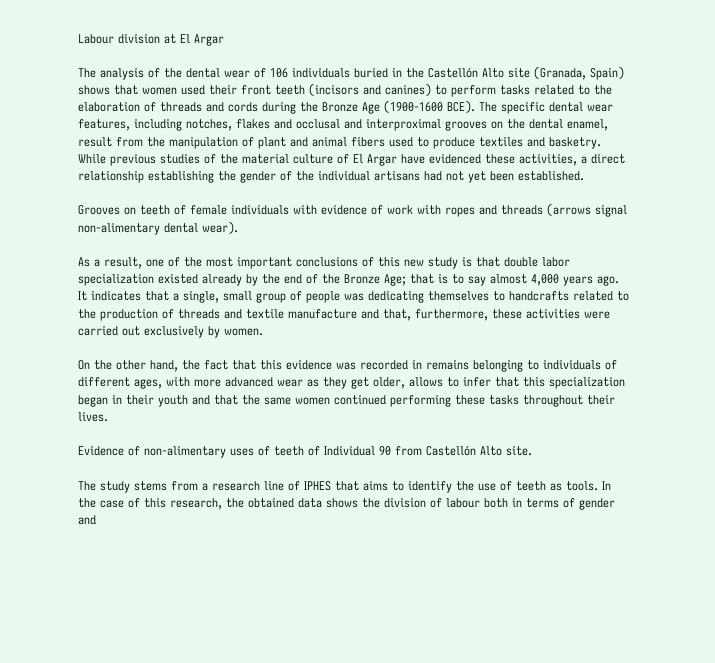Labour division at El Argar

The analysis of the dental wear of 106 individuals buried in the Castellón Alto site (Granada, Spain) shows that women used their front teeth (incisors and canines) to perform tasks related to the elaboration of threads and cords during the Bronze Age (1900-1600 BCE). The specific dental wear features, including notches, flakes and occlusal and interproximal grooves on the dental enamel, result from the manipulation of plant and animal fibers used to produce textiles and basketry. While previous studies of the material culture of El Argar have evidenced these activities, a direct relationship establishing the gender of the individual artisans had not yet been established.

Grooves on teeth of female individuals with evidence of work with ropes and threads (arrows signal non-alimentary dental wear).

As a result, one of the most important conclusions of this new study is that double labor specialization existed already by the end of the Bronze Age; that is to say almost 4,000 years ago. It indicates that a single, small group of people was dedicating themselves to handcrafts related to the production of threads and textile manufacture and that, furthermore, these activities were carried out exclusively by women.

On the other hand, the fact that this evidence was recorded in remains belonging to individuals of different ages, with more advanced wear as they get older, allows to infer that this specialization began in their youth and that the same women continued performing these tasks throughout their lives.

Evidence of non-alimentary uses of teeth of Individual 90 from Castellón Alto site.

The study stems from a research line of IPHES that aims to identify the use of teeth as tools. In the case of this research, the obtained data shows the division of labour both in terms of gender and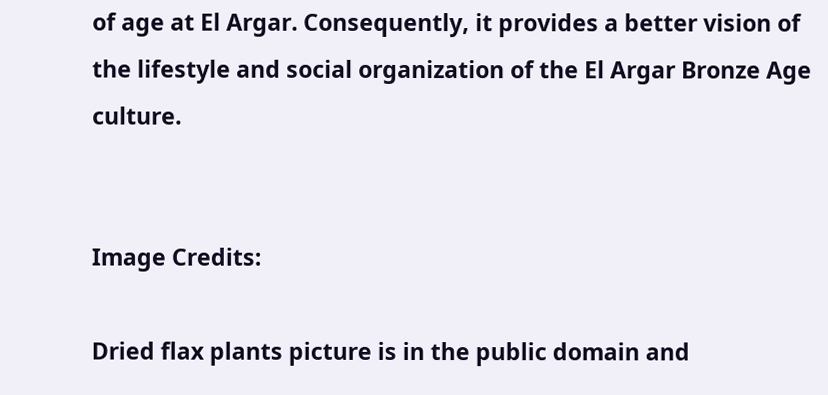of age at El Argar. Consequently, it provides a better vision of the lifestyle and social organization of the El Argar Bronze Age culture.


Image Credits:

Dried flax plants picture is in the public domain and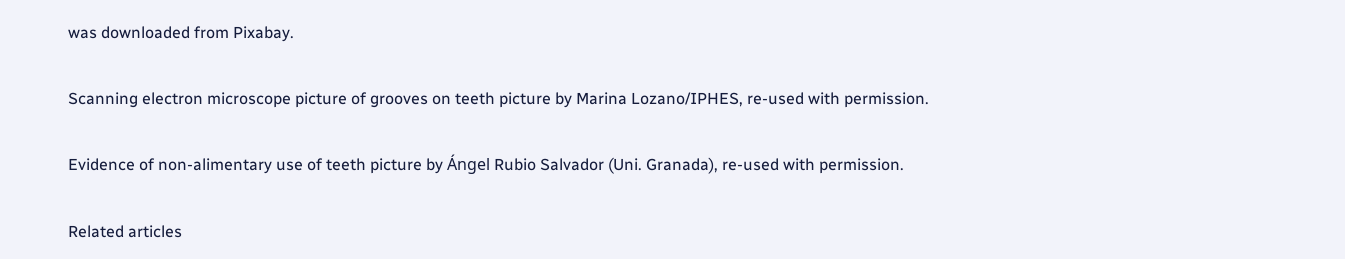was downloaded from Pixabay.

Scanning electron microscope picture of grooves on teeth picture by Marina Lozano/IPHES, re-used with permission.

Evidence of non-alimentary use of teeth picture by Ángel Rubio Salvador (Uni. Granada), re-used with permission.

Related articles